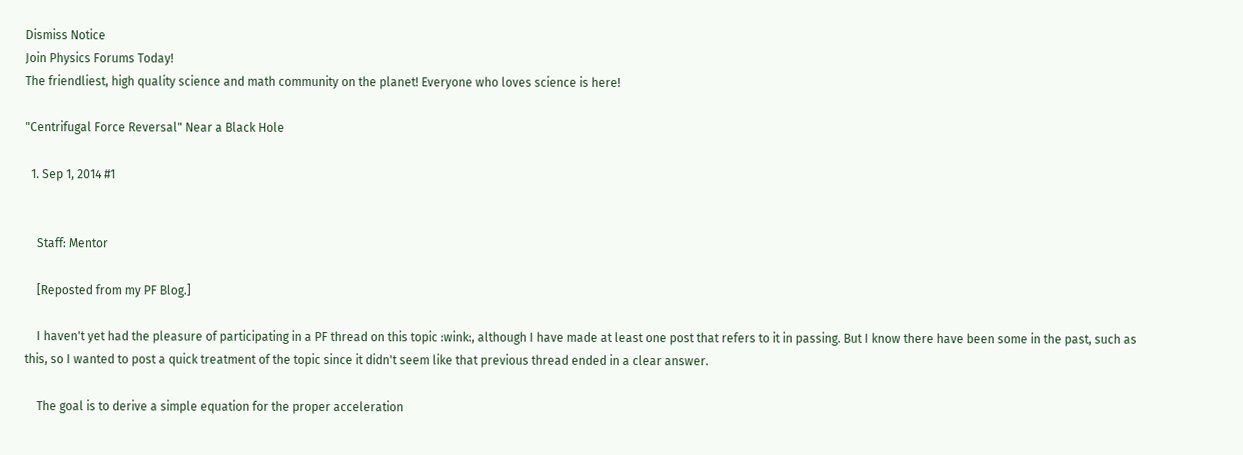Dismiss Notice
Join Physics Forums Today!
The friendliest, high quality science and math community on the planet! Everyone who loves science is here!

"Centrifugal Force Reversal" Near a Black Hole

  1. Sep 1, 2014 #1


    Staff: Mentor

    [Reposted from my PF Blog.]

    I haven't yet had the pleasure of participating in a PF thread on this topic :wink:, although I have made at least one post that refers to it in passing. But I know there have been some in the past, such as this, so I wanted to post a quick treatment of the topic since it didn't seem like that previous thread ended in a clear answer.

    The goal is to derive a simple equation for the proper acceleration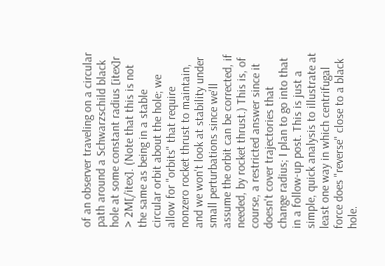of an observer traveling on a circular path around a Schwarzschild black hole at some constant radius [itex]r > 2M[/itex]. (Note that this is not the same as being in a stable circular orbit about the hole; we allow for "orbits" that require nonzero rocket thrust to maintain, and we won't look at stability under small perturbations since we'll assume the orbit can be corrected, if needed, by rocket thrust.) This is, of course, a restricted answer since it doesn't cover trajectories that change radius; I plan to go into that in a follow-up post. This is just a simple, quick analysis to illustrate at least one way in which centrifugal force does "reverse" close to a black hole.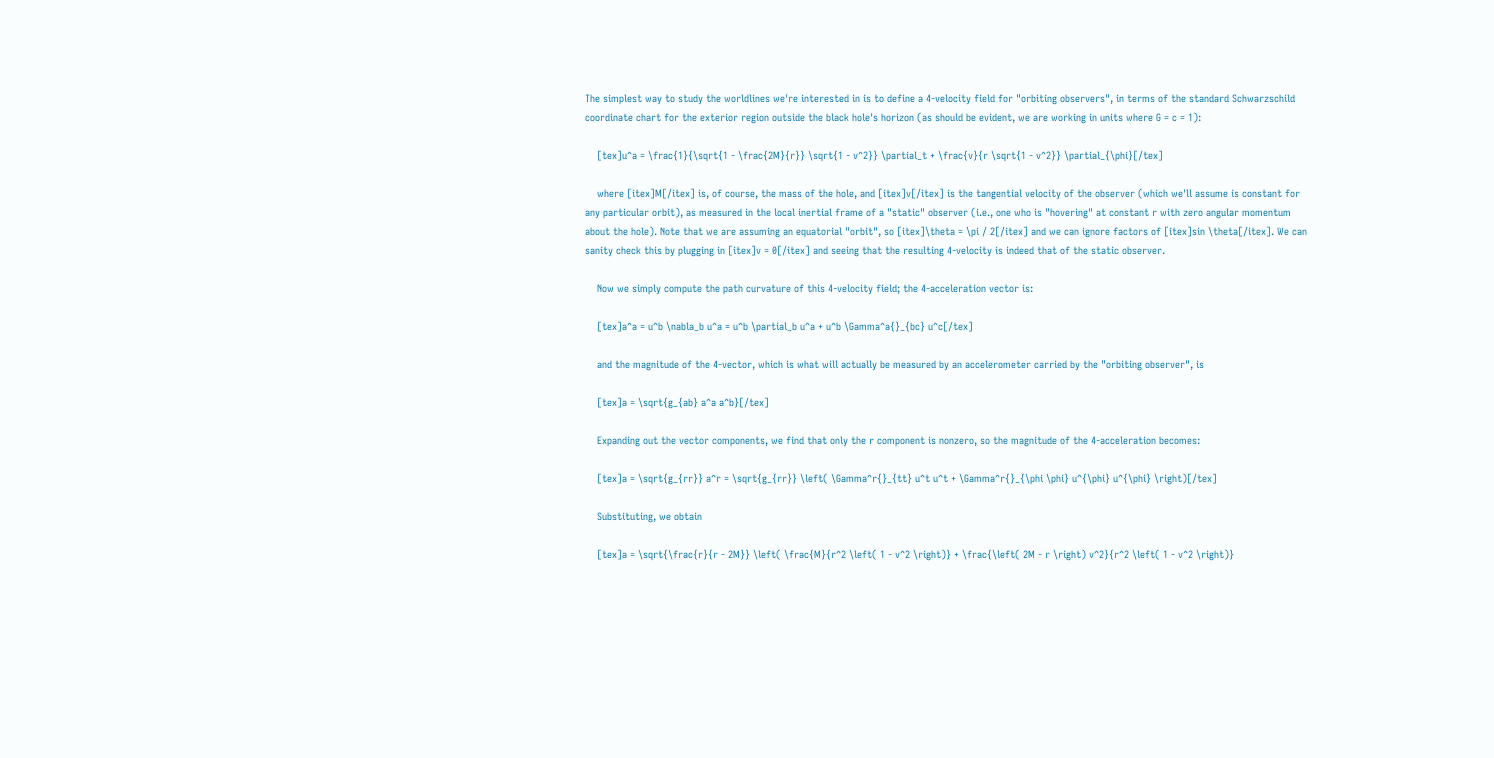The simplest way to study the worldlines we're interested in is to define a 4-velocity field for "orbiting observers", in terms of the standard Schwarzschild coordinate chart for the exterior region outside the black hole's horizon (as should be evident, we are working in units where G = c = 1):

    [tex]u^a = \frac{1}{\sqrt{1 - \frac{2M}{r}} \sqrt{1 - v^2}} \partial_t + \frac{v}{r \sqrt{1 - v^2}} \partial_{\phi}[/tex]

    where [itex]M[/itex] is, of course, the mass of the hole, and [itex]v[/itex] is the tangential velocity of the observer (which we'll assume is constant for any particular orbit), as measured in the local inertial frame of a "static" observer (i.e., one who is "hovering" at constant r with zero angular momentum about the hole). Note that we are assuming an equatorial "orbit", so [itex]\theta = \pi / 2[/itex] and we can ignore factors of [itex]sin \theta[/itex]. We can sanity check this by plugging in [itex]v = 0[/itex] and seeing that the resulting 4-velocity is indeed that of the static observer.

    Now we simply compute the path curvature of this 4-velocity field; the 4-acceleration vector is:

    [tex]a^a = u^b \nabla_b u^a = u^b \partial_b u^a + u^b \Gamma^a{}_{bc} u^c[/tex]

    and the magnitude of the 4-vector, which is what will actually be measured by an accelerometer carried by the "orbiting observer", is

    [tex]a = \sqrt{g_{ab} a^a a^b}[/tex]

    Expanding out the vector components, we find that only the r component is nonzero, so the magnitude of the 4-acceleration becomes:

    [tex]a = \sqrt{g_{rr}} a^r = \sqrt{g_{rr}} \left( \Gamma^r{}_{tt} u^t u^t + \Gamma^r{}_{\phi \phi} u^{\phi} u^{\phi} \right)[/tex]

    Substituting, we obtain

    [tex]a = \sqrt{\frac{r}{r - 2M}} \left( \frac{M}{r^2 \left( 1 - v^2 \right)} + \frac{\left( 2M - r \right) v^2}{r^2 \left( 1 - v^2 \right)}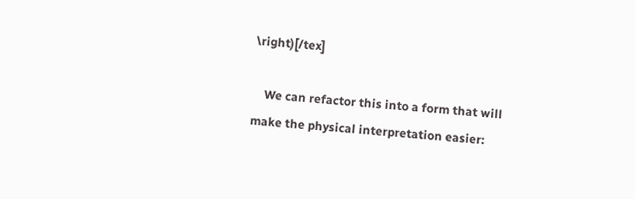\right)[/tex]

    We can refactor this into a form that will make the physical interpretation easier: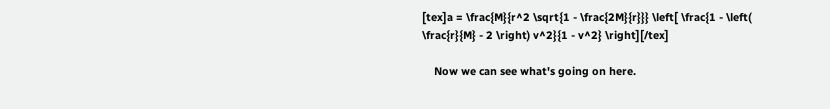[tex]a = \frac{M}{r^2 \sqrt{1 - \frac{2M}{r}}} \left[ \frac{1 - \left( \frac{r}{M} - 2 \right) v^2}{1 - v^2} \right][/tex]

    Now we can see what's going on here.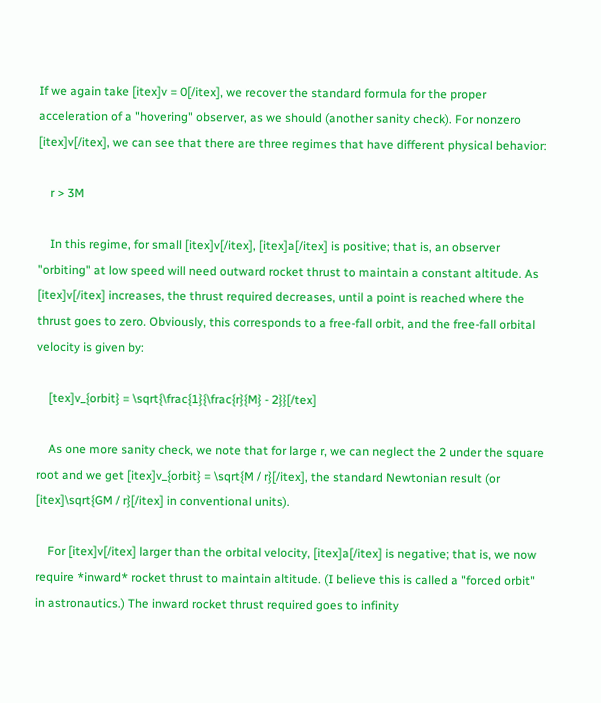If we again take [itex]v = 0[/itex], we recover the standard formula for the proper acceleration of a "hovering" observer, as we should (another sanity check). For nonzero [itex]v[/itex], we can see that there are three regimes that have different physical behavior:

    r > 3M

    In this regime, for small [itex]v[/itex], [itex]a[/itex] is positive; that is, an observer "orbiting" at low speed will need outward rocket thrust to maintain a constant altitude. As [itex]v[/itex] increases, the thrust required decreases, until a point is reached where the thrust goes to zero. Obviously, this corresponds to a free-fall orbit, and the free-fall orbital velocity is given by:

    [tex]v_{orbit} = \sqrt{\frac{1}{\frac{r}{M} - 2}}[/tex]

    As one more sanity check, we note that for large r, we can neglect the 2 under the square root and we get [itex]v_{orbit} = \sqrt{M / r}[/itex], the standard Newtonian result (or [itex]\sqrt{GM / r}[/itex] in conventional units).

    For [itex]v[/itex] larger than the orbital velocity, [itex]a[/itex] is negative; that is, we now require *inward* rocket thrust to maintain altitude. (I believe this is called a "forced orbit" in astronautics.) The inward rocket thrust required goes to infinity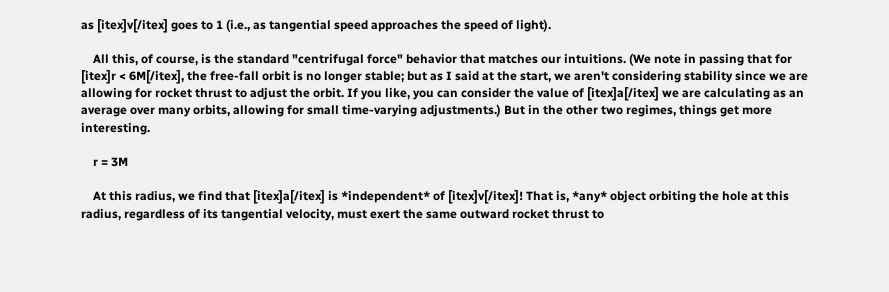as [itex]v[/itex] goes to 1 (i.e., as tangential speed approaches the speed of light).

    All this, of course, is the standard "centrifugal force" behavior that matches our intuitions. (We note in passing that for [itex]r < 6M[/itex], the free-fall orbit is no longer stable; but as I said at the start, we aren't considering stability since we are allowing for rocket thrust to adjust the orbit. If you like, you can consider the value of [itex]a[/itex] we are calculating as an average over many orbits, allowing for small time-varying adjustments.) But in the other two regimes, things get more interesting.

    r = 3M

    At this radius, we find that [itex]a[/itex] is *independent* of [itex]v[/itex]! That is, *any* object orbiting the hole at this radius, regardless of its tangential velocity, must exert the same outward rocket thrust to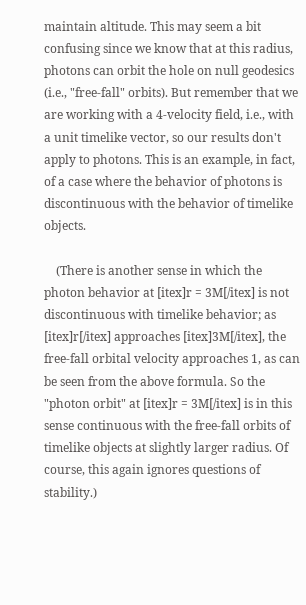maintain altitude. This may seem a bit confusing since we know that at this radius, photons can orbit the hole on null geodesics (i.e., "free-fall" orbits). But remember that we are working with a 4-velocity field, i.e., with a unit timelike vector, so our results don't apply to photons. This is an example, in fact, of a case where the behavior of photons is discontinuous with the behavior of timelike objects.

    (There is another sense in which the photon behavior at [itex]r = 3M[/itex] is not discontinuous with timelike behavior; as [itex]r[/itex] approaches [itex]3M[/itex], the free-fall orbital velocity approaches 1, as can be seen from the above formula. So the "photon orbit" at [itex]r = 3M[/itex] is in this sense continuous with the free-fall orbits of timelike objects at slightly larger radius. Of course, this again ignores questions of stability.)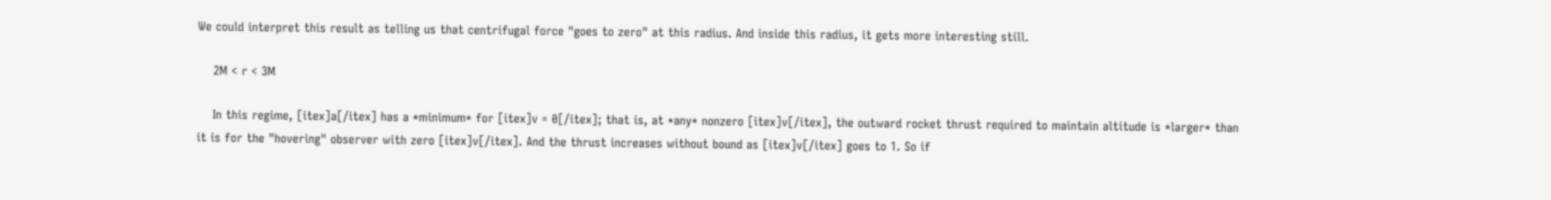We could interpret this result as telling us that centrifugal force "goes to zero" at this radius. And inside this radius, it gets more interesting still.

    2M < r < 3M

    In this regime, [itex]a[/itex] has a *minimum* for [itex]v = 0[/itex]; that is, at *any* nonzero [itex]v[/itex], the outward rocket thrust required to maintain altitude is *larger* than it is for the "hovering" observer with zero [itex]v[/itex]. And the thrust increases without bound as [itex]v[/itex] goes to 1. So if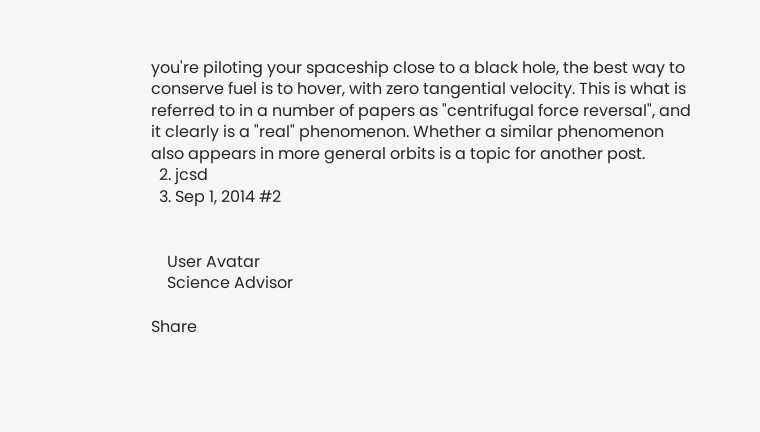you're piloting your spaceship close to a black hole, the best way to conserve fuel is to hover, with zero tangential velocity. This is what is referred to in a number of papers as "centrifugal force reversal", and it clearly is a "real" phenomenon. Whether a similar phenomenon also appears in more general orbits is a topic for another post.
  2. jcsd
  3. Sep 1, 2014 #2


    User Avatar
    Science Advisor

Share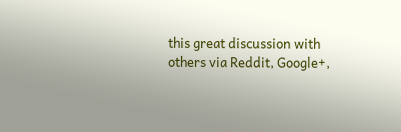this great discussion with others via Reddit, Google+,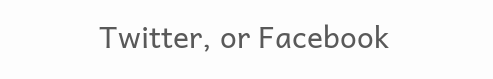Twitter, or Facebook